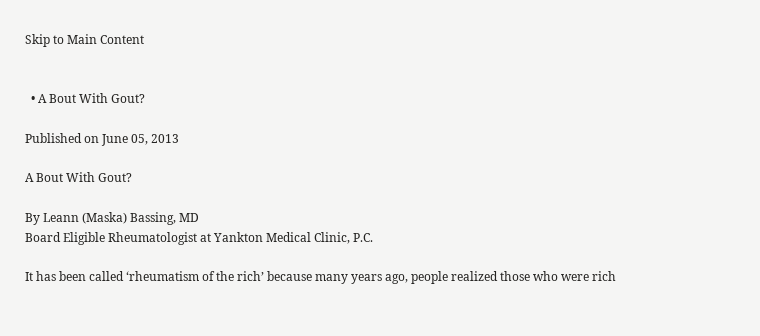Skip to Main Content


  • A Bout With Gout?

Published on June 05, 2013

A Bout With Gout?

By Leann (Maska) Bassing, MD
Board Eligible Rheumatologist at Yankton Medical Clinic, P.C.

It has been called ‘rheumatism of the rich’ because many years ago, people realized those who were rich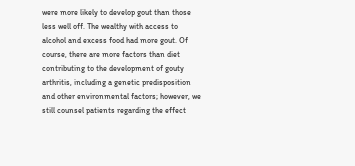were more likely to develop gout than those less well off. The wealthy with access to alcohol and excess food had more gout. Of course, there are more factors than diet contributing to the development of gouty arthritis, including a genetic predisposition and other environmental factors; however, we still counsel patients regarding the effect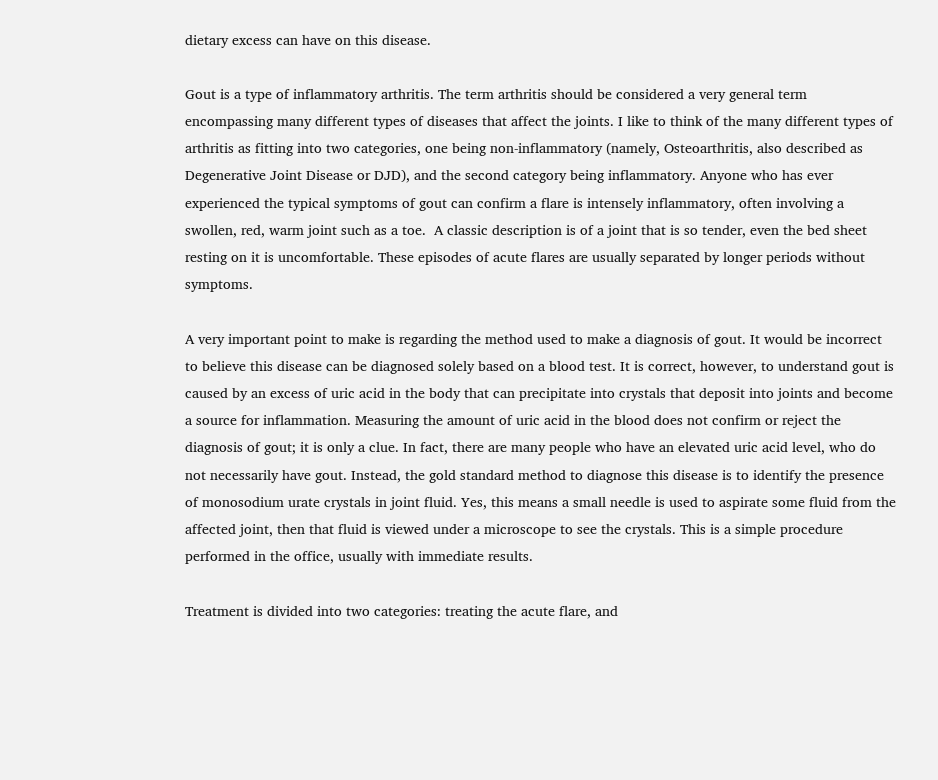dietary excess can have on this disease.

Gout is a type of inflammatory arthritis. The term arthritis should be considered a very general term encompassing many different types of diseases that affect the joints. I like to think of the many different types of arthritis as fitting into two categories, one being non-inflammatory (namely, Osteoarthritis, also described as Degenerative Joint Disease or DJD), and the second category being inflammatory. Anyone who has ever experienced the typical symptoms of gout can confirm a flare is intensely inflammatory, often involving a swollen, red, warm joint such as a toe.  A classic description is of a joint that is so tender, even the bed sheet resting on it is uncomfortable. These episodes of acute flares are usually separated by longer periods without symptoms.

A very important point to make is regarding the method used to make a diagnosis of gout. It would be incorrect to believe this disease can be diagnosed solely based on a blood test. It is correct, however, to understand gout is caused by an excess of uric acid in the body that can precipitate into crystals that deposit into joints and become a source for inflammation. Measuring the amount of uric acid in the blood does not confirm or reject the diagnosis of gout; it is only a clue. In fact, there are many people who have an elevated uric acid level, who do not necessarily have gout. Instead, the gold standard method to diagnose this disease is to identify the presence of monosodium urate crystals in joint fluid. Yes, this means a small needle is used to aspirate some fluid from the affected joint, then that fluid is viewed under a microscope to see the crystals. This is a simple procedure performed in the office, usually with immediate results.

Treatment is divided into two categories: treating the acute flare, and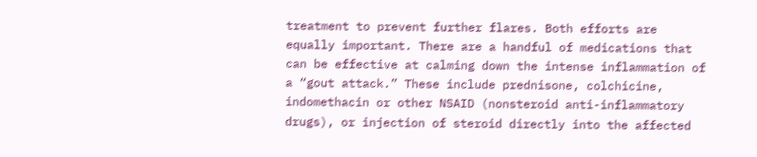treatment to prevent further flares. Both efforts are equally important. There are a handful of medications that can be effective at calming down the intense inflammation of a “gout attack.” These include prednisone, colchicine, indomethacin or other NSAID (nonsteroid anti-inflammatory drugs), or injection of steroid directly into the affected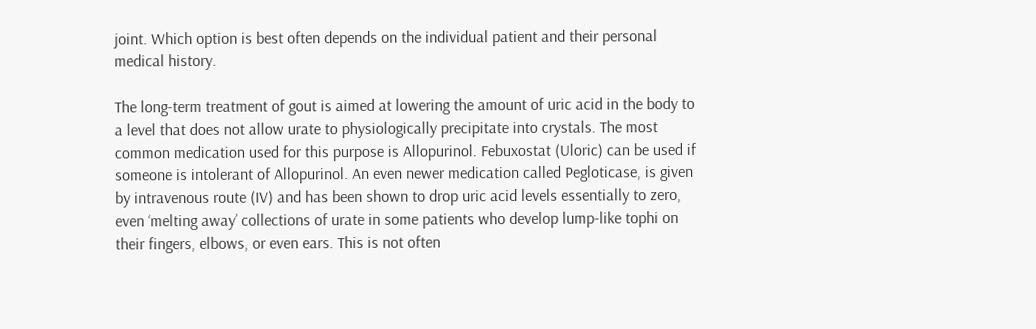joint. Which option is best often depends on the individual patient and their personal medical history.

The long-term treatment of gout is aimed at lowering the amount of uric acid in the body to a level that does not allow urate to physiologically precipitate into crystals. The most common medication used for this purpose is Allopurinol. Febuxostat (Uloric) can be used if someone is intolerant of Allopurinol. An even newer medication called Pegloticase, is given by intravenous route (IV) and has been shown to drop uric acid levels essentially to zero, even ‘melting away’ collections of urate in some patients who develop lump-like tophi on their fingers, elbows, or even ears. This is not often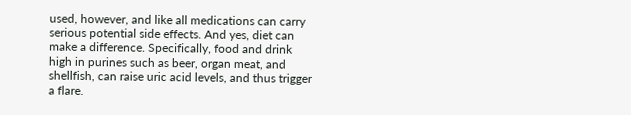used, however, and like all medications can carry serious potential side effects. And yes, diet can make a difference. Specifically, food and drink high in purines such as beer, organ meat, and shellfish, can raise uric acid levels, and thus trigger a flare.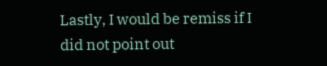Lastly, I would be remiss if I did not point out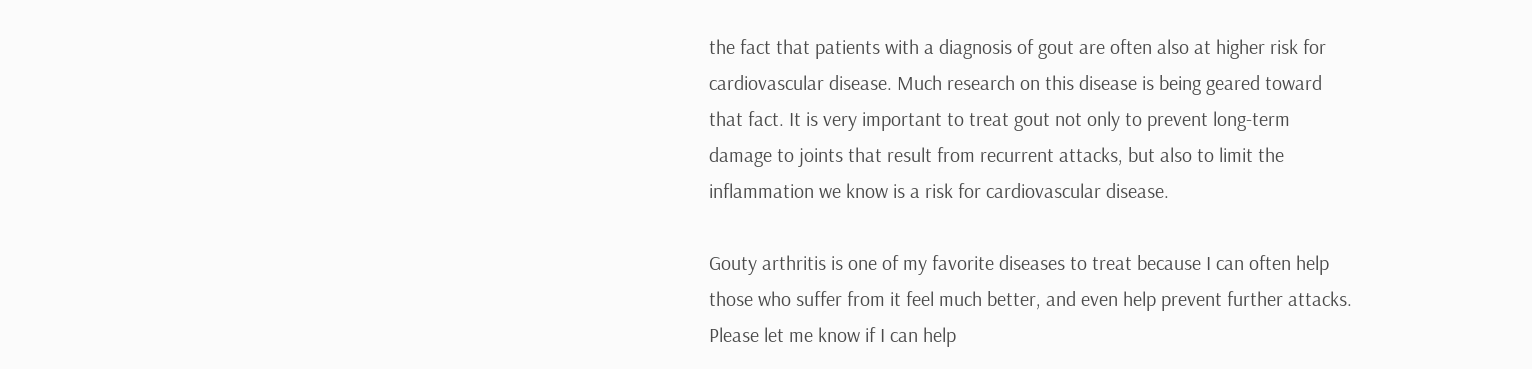the fact that patients with a diagnosis of gout are often also at higher risk for cardiovascular disease. Much research on this disease is being geared toward that fact. It is very important to treat gout not only to prevent long-term damage to joints that result from recurrent attacks, but also to limit the inflammation we know is a risk for cardiovascular disease.

Gouty arthritis is one of my favorite diseases to treat because I can often help those who suffer from it feel much better, and even help prevent further attacks. Please let me know if I can help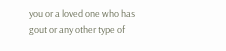you or a loved one who has gout or any other type of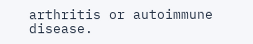arthritis or autoimmune disease.